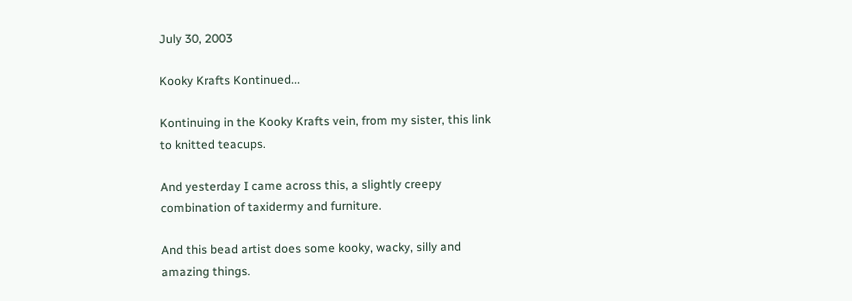July 30, 2003

Kooky Krafts Kontinued...

Kontinuing in the Kooky Krafts vein, from my sister, this link to knitted teacups.

And yesterday I came across this, a slightly creepy combination of taxidermy and furniture.

And this bead artist does some kooky, wacky, silly and amazing things.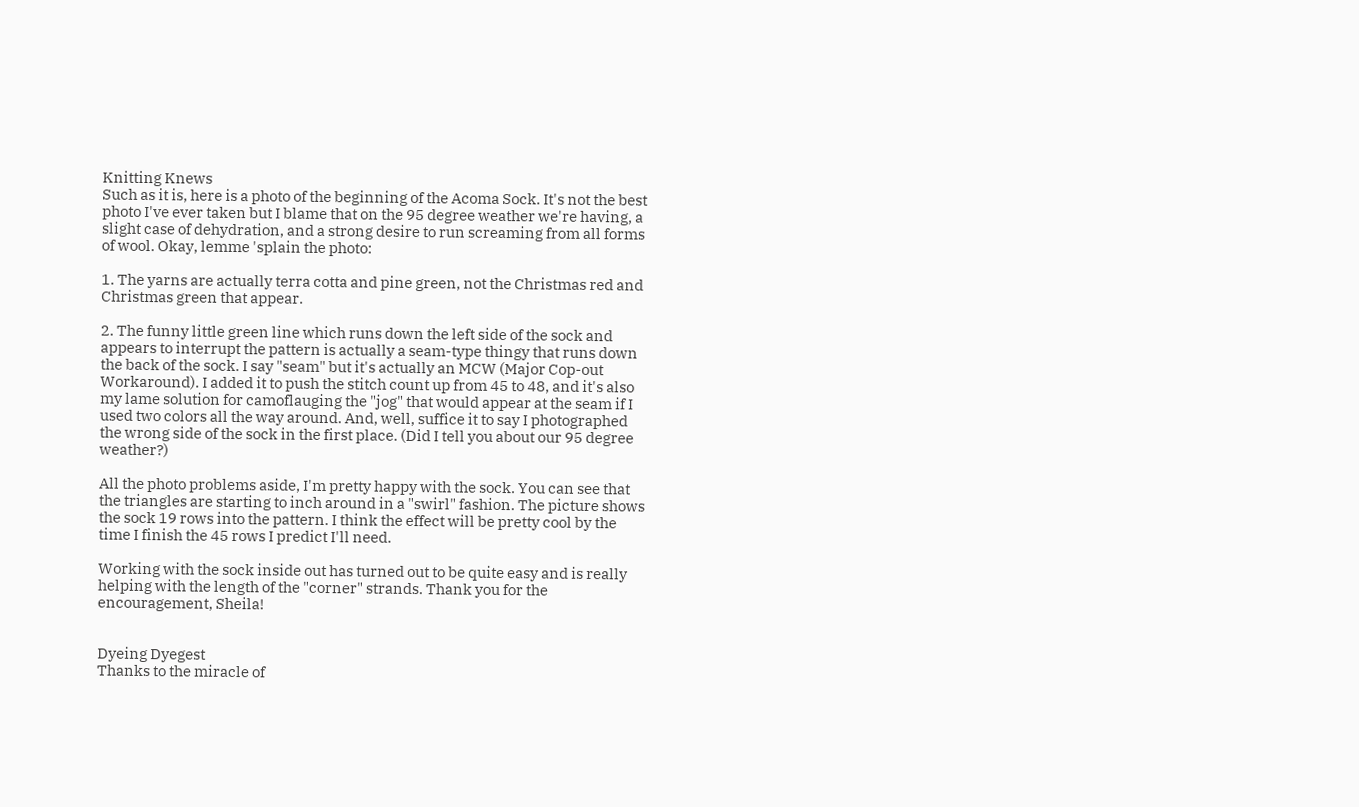Knitting Knews
Such as it is, here is a photo of the beginning of the Acoma Sock. It's not the best photo I've ever taken but I blame that on the 95 degree weather we're having, a slight case of dehydration, and a strong desire to run screaming from all forms of wool. Okay, lemme 'splain the photo:

1. The yarns are actually terra cotta and pine green, not the Christmas red and Christmas green that appear.

2. The funny little green line which runs down the left side of the sock and appears to interrupt the pattern is actually a seam-type thingy that runs down the back of the sock. I say "seam" but it's actually an MCW (Major Cop-out Workaround). I added it to push the stitch count up from 45 to 48, and it's also my lame solution for camoflauging the "jog" that would appear at the seam if I used two colors all the way around. And, well, suffice it to say I photographed the wrong side of the sock in the first place. (Did I tell you about our 95 degree weather?)

All the photo problems aside, I'm pretty happy with the sock. You can see that the triangles are starting to inch around in a "swirl" fashion. The picture shows the sock 19 rows into the pattern. I think the effect will be pretty cool by the time I finish the 45 rows I predict I'll need.

Working with the sock inside out has turned out to be quite easy and is really helping with the length of the "corner" strands. Thank you for the encouragement, Sheila!


Dyeing Dyegest
Thanks to the miracle of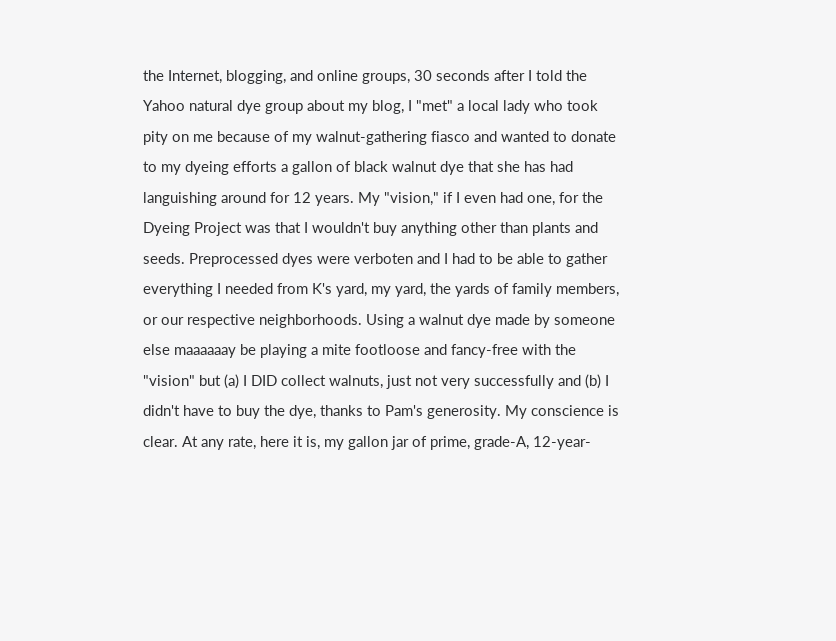the Internet, blogging, and online groups, 30 seconds after I told the Yahoo natural dye group about my blog, I "met" a local lady who took pity on me because of my walnut-gathering fiasco and wanted to donate to my dyeing efforts a gallon of black walnut dye that she has had languishing around for 12 years. My "vision," if I even had one, for the Dyeing Project was that I wouldn't buy anything other than plants and seeds. Preprocessed dyes were verboten and I had to be able to gather everything I needed from K's yard, my yard, the yards of family members, or our respective neighborhoods. Using a walnut dye made by someone else maaaaaay be playing a mite footloose and fancy-free with the "vision" but (a) I DID collect walnuts, just not very successfully and (b) I didn't have to buy the dye, thanks to Pam's generosity. My conscience is clear. At any rate, here it is, my gallon jar of prime, grade-A, 12-year-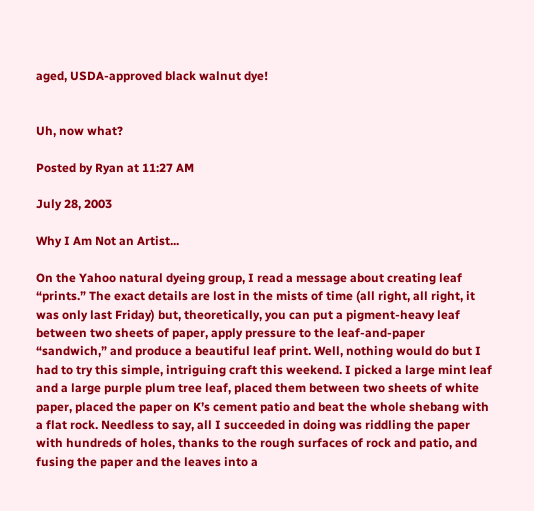aged, USDA-approved black walnut dye!


Uh, now what?

Posted by Ryan at 11:27 AM

July 28, 2003

Why I Am Not an Artist...

On the Yahoo natural dyeing group, I read a message about creating leaf “prints.” The exact details are lost in the mists of time (all right, all right, it was only last Friday) but, theoretically, you can put a pigment-heavy leaf between two sheets of paper, apply pressure to the leaf-and-paper “sandwich,” and produce a beautiful leaf print. Well, nothing would do but I had to try this simple, intriguing craft this weekend. I picked a large mint leaf and a large purple plum tree leaf, placed them between two sheets of white paper, placed the paper on K’s cement patio and beat the whole shebang with a flat rock. Needless to say, all I succeeded in doing was riddling the paper with hundreds of holes, thanks to the rough surfaces of rock and patio, and fusing the paper and the leaves into a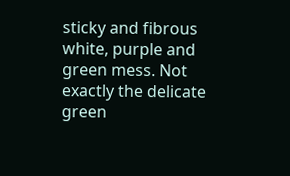sticky and fibrous white, purple and green mess. Not exactly the delicate green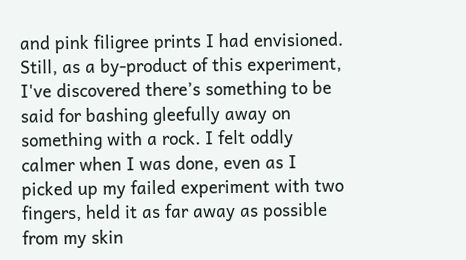and pink filigree prints I had envisioned. Still, as a by-product of this experiment, I've discovered there’s something to be said for bashing gleefully away on something with a rock. I felt oddly calmer when I was done, even as I picked up my failed experiment with two fingers, held it as far away as possible from my skin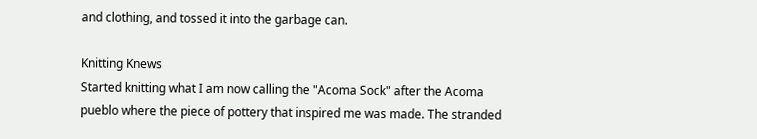and clothing, and tossed it into the garbage can.

Knitting Knews
Started knitting what I am now calling the "Acoma Sock" after the Acoma pueblo where the piece of pottery that inspired me was made. The stranded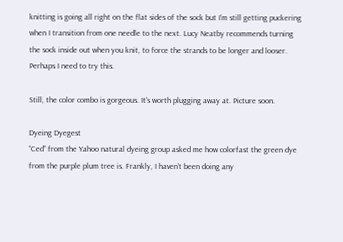knitting is going all right on the flat sides of the sock but I’m still getting puckering when I transition from one needle to the next. Lucy Neatby recommends turning the sock inside out when you knit, to force the strands to be longer and looser. Perhaps I need to try this.

Still, the color combo is gorgeous. It's worth plugging away at. Picture soon.

Dyeing Dyegest
“Ced” from the Yahoo natural dyeing group asked me how colorfast the green dye from the purple plum tree is. Frankly, I haven’t been doing any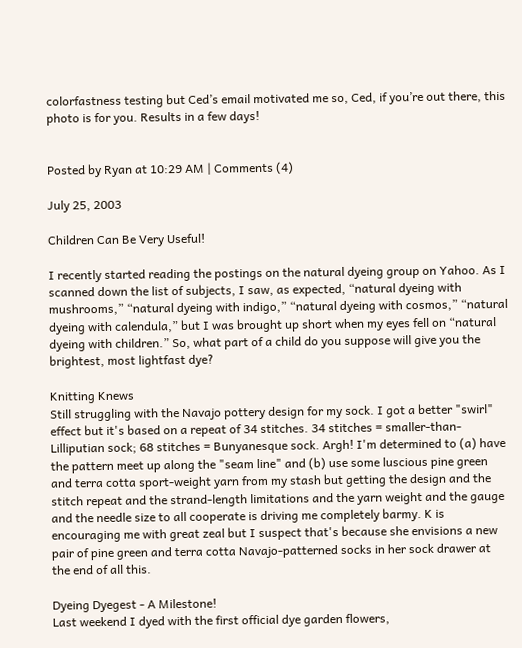colorfastness testing but Ced’s email motivated me so, Ced, if you’re out there, this photo is for you. Results in a few days!


Posted by Ryan at 10:29 AM | Comments (4)

July 25, 2003

Children Can Be Very Useful!

I recently started reading the postings on the natural dyeing group on Yahoo. As I scanned down the list of subjects, I saw, as expected, “natural dyeing with mushrooms,” “natural dyeing with indigo,” “natural dyeing with cosmos,” “natural dyeing with calendula,” but I was brought up short when my eyes fell on “natural dyeing with children.” So, what part of a child do you suppose will give you the brightest, most lightfast dye?

Knitting Knews
Still struggling with the Navajo pottery design for my sock. I got a better "swirl" effect but it's based on a repeat of 34 stitches. 34 stitches = smaller-than-Lilliputian sock; 68 stitches = Bunyanesque sock. Argh! I'm determined to (a) have the pattern meet up along the "seam line" and (b) use some luscious pine green and terra cotta sport-weight yarn from my stash but getting the design and the stitch repeat and the strand-length limitations and the yarn weight and the gauge and the needle size to all cooperate is driving me completely barmy. K is encouraging me with great zeal but I suspect that's because she envisions a new pair of pine green and terra cotta Navajo-patterned socks in her sock drawer at the end of all this.

Dyeing Dyegest - A Milestone!
Last weekend I dyed with the first official dye garden flowers,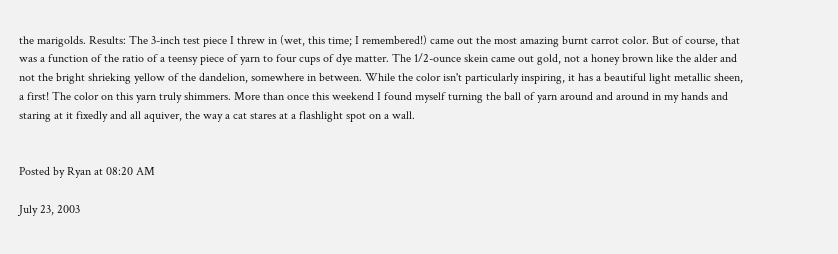the marigolds. Results: The 3-inch test piece I threw in (wet, this time; I remembered!) came out the most amazing burnt carrot color. But of course, that was a function of the ratio of a teensy piece of yarn to four cups of dye matter. The 1/2-ounce skein came out gold, not a honey brown like the alder and not the bright shrieking yellow of the dandelion, somewhere in between. While the color isn't particularly inspiring, it has a beautiful light metallic sheen, a first! The color on this yarn truly shimmers. More than once this weekend I found myself turning the ball of yarn around and around in my hands and staring at it fixedly and all aquiver, the way a cat stares at a flashlight spot on a wall.


Posted by Ryan at 08:20 AM

July 23, 2003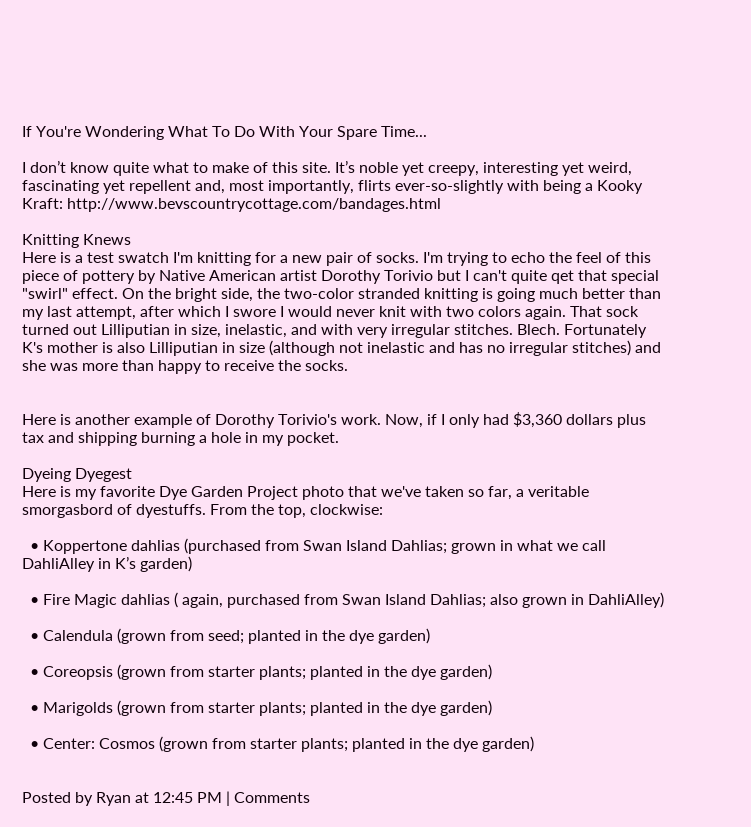If You're Wondering What To Do With Your Spare Time...

I don’t know quite what to make of this site. It’s noble yet creepy, interesting yet weird, fascinating yet repellent and, most importantly, flirts ever-so-slightly with being a Kooky Kraft: http://www.bevscountrycottage.com/bandages.html

Knitting Knews
Here is a test swatch I'm knitting for a new pair of socks. I'm trying to echo the feel of this piece of pottery by Native American artist Dorothy Torivio but I can't quite qet that special "swirl" effect. On the bright side, the two-color stranded knitting is going much better than my last attempt, after which I swore I would never knit with two colors again. That sock turned out Lilliputian in size, inelastic, and with very irregular stitches. Blech. Fortunately K's mother is also Lilliputian in size (although not inelastic and has no irregular stitches) and she was more than happy to receive the socks.


Here is another example of Dorothy Torivio's work. Now, if I only had $3,360 dollars plus tax and shipping burning a hole in my pocket.

Dyeing Dyegest
Here is my favorite Dye Garden Project photo that we've taken so far, a veritable smorgasbord of dyestuffs. From the top, clockwise:

  • Koppertone dahlias (purchased from Swan Island Dahlias; grown in what we call DahliAlley in K’s garden)

  • Fire Magic dahlias ( again, purchased from Swan Island Dahlias; also grown in DahliAlley)

  • Calendula (grown from seed; planted in the dye garden)

  • Coreopsis (grown from starter plants; planted in the dye garden)

  • Marigolds (grown from starter plants; planted in the dye garden)

  • Center: Cosmos (grown from starter plants; planted in the dye garden)


Posted by Ryan at 12:45 PM | Comments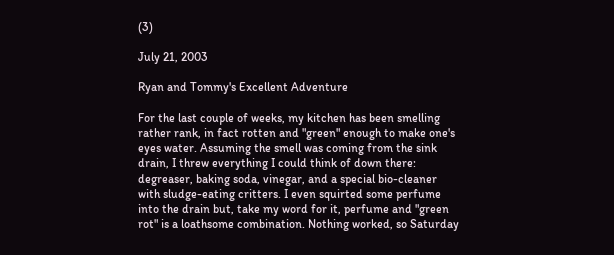(3)

July 21, 2003

Ryan and Tommy's Excellent Adventure

For the last couple of weeks, my kitchen has been smelling rather rank, in fact rotten and "green" enough to make one's eyes water. Assuming the smell was coming from the sink drain, I threw everything I could think of down there: degreaser, baking soda, vinegar, and a special bio-cleaner with sludge-eating critters. I even squirted some perfume into the drain but, take my word for it, perfume and "green rot" is a loathsome combination. Nothing worked, so Saturday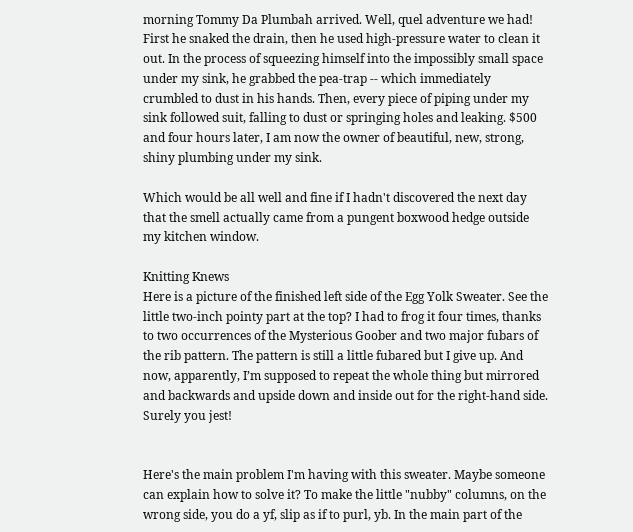morning Tommy Da Plumbah arrived. Well, quel adventure we had! First he snaked the drain, then he used high-pressure water to clean it out. In the process of squeezing himself into the impossibly small space under my sink, he grabbed the pea-trap -- which immediately crumbled to dust in his hands. Then, every piece of piping under my sink followed suit, falling to dust or springing holes and leaking. $500 and four hours later, I am now the owner of beautiful, new, strong, shiny plumbing under my sink.

Which would be all well and fine if I hadn't discovered the next day that the smell actually came from a pungent boxwood hedge outside my kitchen window.

Knitting Knews
Here is a picture of the finished left side of the Egg Yolk Sweater. See the little two-inch pointy part at the top? I had to frog it four times, thanks to two occurrences of the Mysterious Goober and two major fubars of the rib pattern. The pattern is still a little fubared but I give up. And now, apparently, I’m supposed to repeat the whole thing but mirrored and backwards and upside down and inside out for the right-hand side. Surely you jest!


Here's the main problem I'm having with this sweater. Maybe someone can explain how to solve it? To make the little "nubby" columns, on the wrong side, you do a yf, slip as if to purl, yb. In the main part of the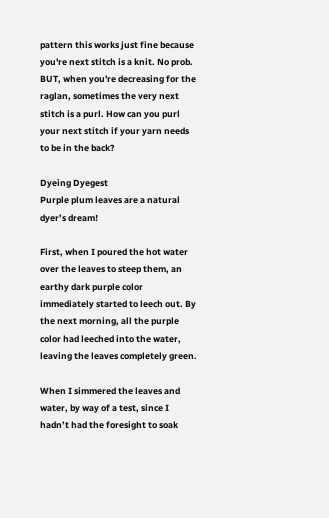pattern this works just fine because you're next stitch is a knit. No prob. BUT, when you're decreasing for the raglan, sometimes the very next stitch is a purl. How can you purl your next stitch if your yarn needs to be in the back?

Dyeing Dyegest
Purple plum leaves are a natural dyer’s dream!

First, when I poured the hot water over the leaves to steep them, an earthy dark purple color immediately started to leech out. By the next morning, all the purple color had leeched into the water, leaving the leaves completely green.

When I simmered the leaves and water, by way of a test, since I hadn’t had the foresight to soak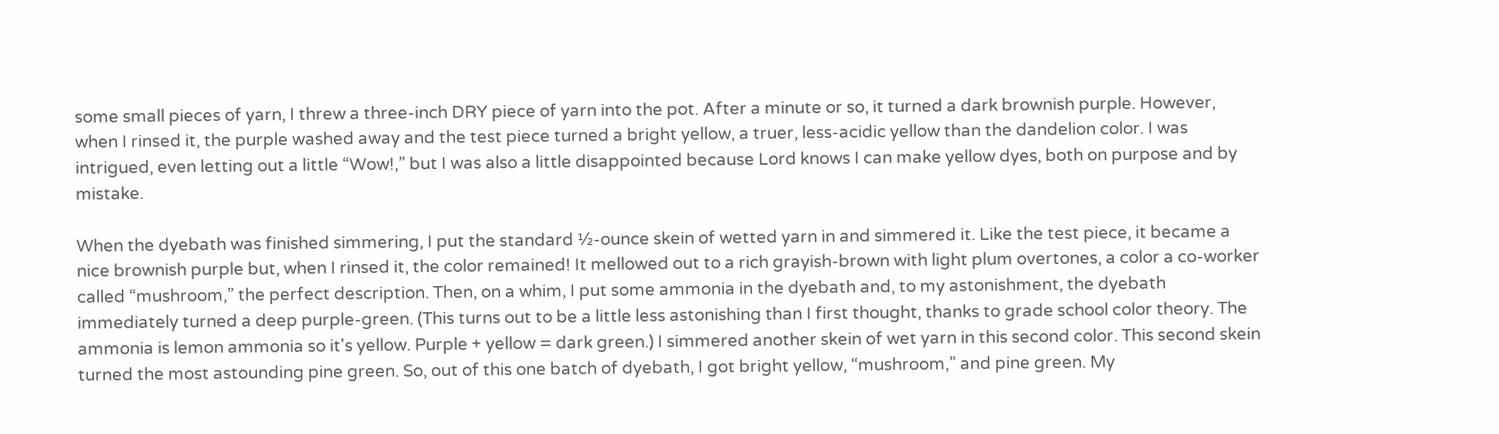some small pieces of yarn, I threw a three-inch DRY piece of yarn into the pot. After a minute or so, it turned a dark brownish purple. However, when I rinsed it, the purple washed away and the test piece turned a bright yellow, a truer, less-acidic yellow than the dandelion color. I was intrigued, even letting out a little “Wow!,” but I was also a little disappointed because Lord knows I can make yellow dyes, both on purpose and by mistake.

When the dyebath was finished simmering, I put the standard ½-ounce skein of wetted yarn in and simmered it. Like the test piece, it became a nice brownish purple but, when I rinsed it, the color remained! It mellowed out to a rich grayish-brown with light plum overtones, a color a co-worker called “mushroom,” the perfect description. Then, on a whim, I put some ammonia in the dyebath and, to my astonishment, the dyebath immediately turned a deep purple-green. (This turns out to be a little less astonishing than I first thought, thanks to grade school color theory. The ammonia is lemon ammonia so it's yellow. Purple + yellow = dark green.) I simmered another skein of wet yarn in this second color. This second skein turned the most astounding pine green. So, out of this one batch of dyebath, I got bright yellow, “mushroom,” and pine green. My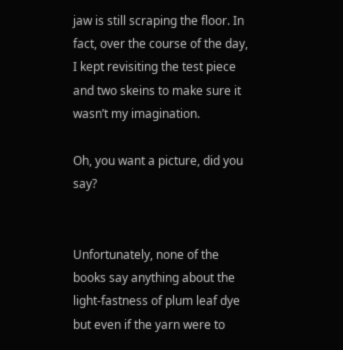jaw is still scraping the floor. In fact, over the course of the day, I kept revisiting the test piece and two skeins to make sure it wasn’t my imagination.

Oh, you want a picture, did you say?


Unfortunately, none of the books say anything about the light-fastness of plum leaf dye but even if the yarn were to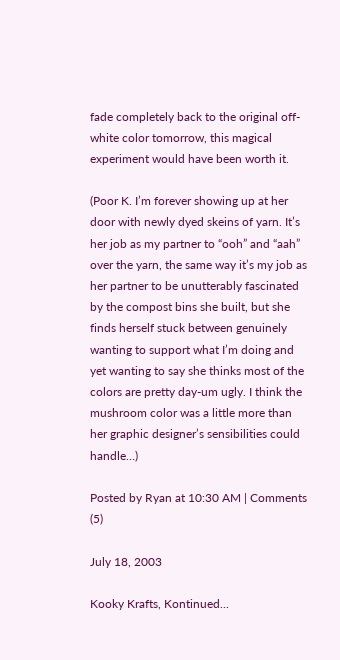fade completely back to the original off-white color tomorrow, this magical experiment would have been worth it.

(Poor K. I’m forever showing up at her door with newly dyed skeins of yarn. It’s her job as my partner to “ooh” and “aah” over the yarn, the same way it’s my job as her partner to be unutterably fascinated by the compost bins she built, but she finds herself stuck between genuinely wanting to support what I’m doing and yet wanting to say she thinks most of the colors are pretty day-um ugly. I think the mushroom color was a little more than her graphic designer’s sensibilities could handle…)

Posted by Ryan at 10:30 AM | Comments (5)

July 18, 2003

Kooky Krafts, Kontinued...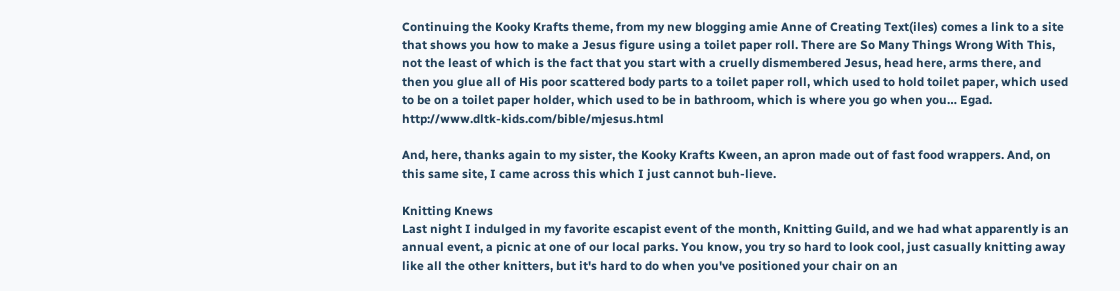Continuing the Kooky Krafts theme, from my new blogging amie Anne of Creating Text(iles) comes a link to a site that shows you how to make a Jesus figure using a toilet paper roll. There are So Many Things Wrong With This, not the least of which is the fact that you start with a cruelly dismembered Jesus, head here, arms there, and then you glue all of His poor scattered body parts to a toilet paper roll, which used to hold toilet paper, which used to be on a toilet paper holder, which used to be in bathroom, which is where you go when you… Egad. http://www.dltk-kids.com/bible/mjesus.html

And, here, thanks again to my sister, the Kooky Krafts Kween, an apron made out of fast food wrappers. And, on this same site, I came across this which I just cannot buh-lieve.

Knitting Knews
Last night I indulged in my favorite escapist event of the month, Knitting Guild, and we had what apparently is an annual event, a picnic at one of our local parks. You know, you try so hard to look cool, just casually knitting away like all the other knitters, but it's hard to do when you've positioned your chair on an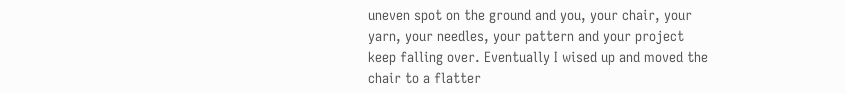uneven spot on the ground and you, your chair, your yarn, your needles, your pattern and your project keep falling over. Eventually I wised up and moved the chair to a flatter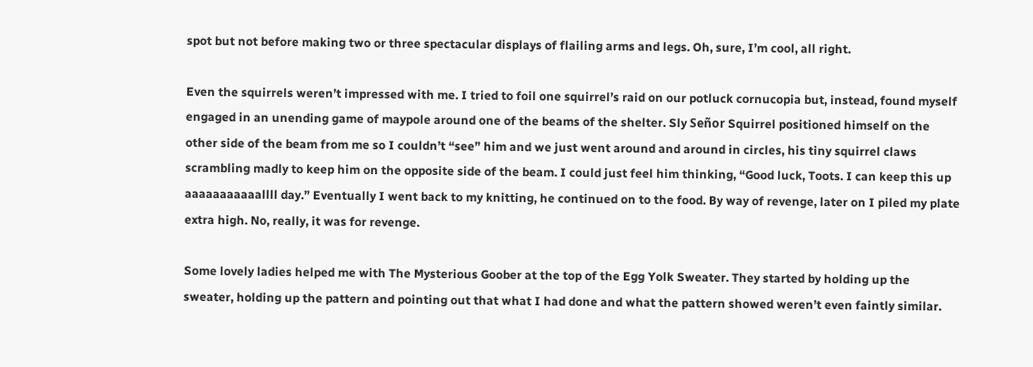spot but not before making two or three spectacular displays of flailing arms and legs. Oh, sure, I’m cool, all right.

Even the squirrels weren’t impressed with me. I tried to foil one squirrel’s raid on our potluck cornucopia but, instead, found myself engaged in an unending game of maypole around one of the beams of the shelter. Sly Señor Squirrel positioned himself on the other side of the beam from me so I couldn’t “see” him and we just went around and around in circles, his tiny squirrel claws scrambling madly to keep him on the opposite side of the beam. I could just feel him thinking, “Good luck, Toots. I can keep this up aaaaaaaaaaallll day.” Eventually I went back to my knitting, he continued on to the food. By way of revenge, later on I piled my plate extra high. No, really, it was for revenge.

Some lovely ladies helped me with The Mysterious Goober at the top of the Egg Yolk Sweater. They started by holding up the sweater, holding up the pattern and pointing out that what I had done and what the pattern showed weren’t even faintly similar.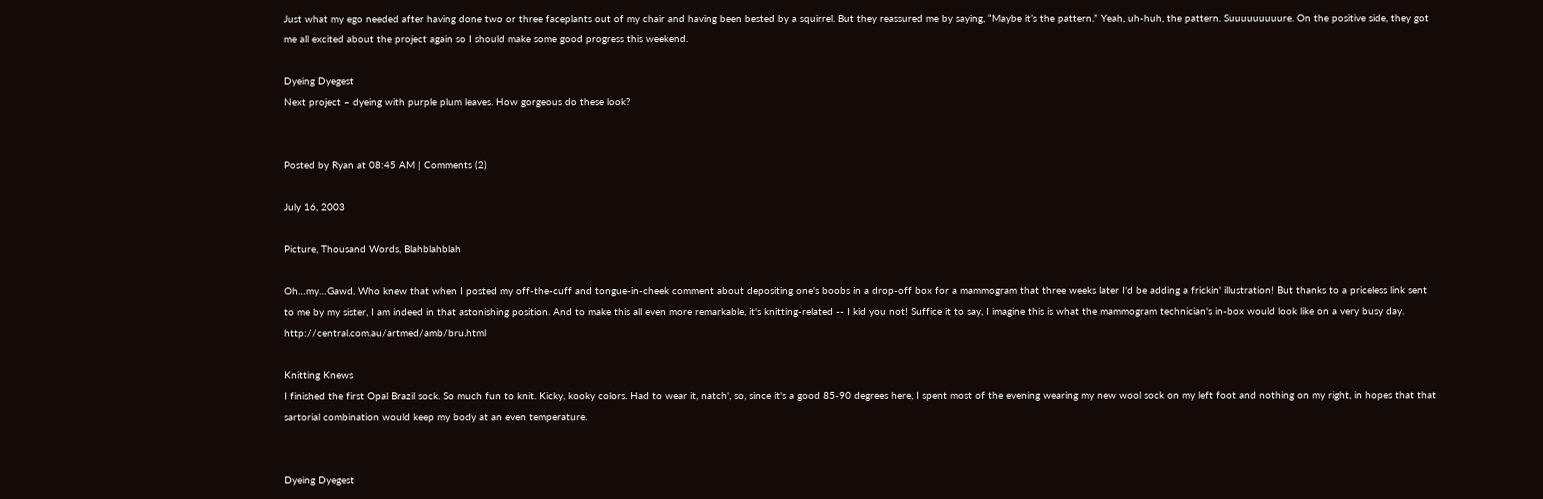Just what my ego needed after having done two or three faceplants out of my chair and having been bested by a squirrel. But they reassured me by saying, “Maybe it’s the pattern.” Yeah, uh-huh, the pattern. Suuuuuuuuure. On the positive side, they got me all excited about the project again so I should make some good progress this weekend.

Dyeing Dyegest
Next project – dyeing with purple plum leaves. How gorgeous do these look?


Posted by Ryan at 08:45 AM | Comments (2)

July 16, 2003

Picture, Thousand Words, Blahblahblah

Oh…my…Gawd. Who knew that when I posted my off-the-cuff and tongue-in-cheek comment about depositing one's boobs in a drop-off box for a mammogram that three weeks later I'd be adding a frickin' illustration! But thanks to a priceless link sent to me by my sister, I am indeed in that astonishing position. And to make this all even more remarkable, it's knitting-related -- I kid you not! Suffice it to say, I imagine this is what the mammogram technician's in-box would look like on a very busy day. http://central.com.au/artmed/amb/bru.html

Knitting Knews
I finished the first Opal Brazil sock. So much fun to knit. Kicky, kooky colors. Had to wear it, natch', so, since it's a good 85-90 degrees here, I spent most of the evening wearing my new wool sock on my left foot and nothing on my right, in hopes that that sartorial combination would keep my body at an even temperature.


Dyeing Dyegest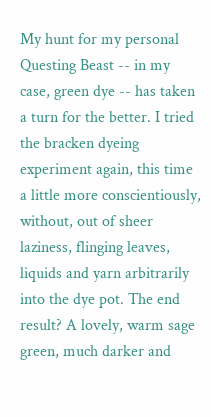My hunt for my personal Questing Beast -- in my case, green dye -- has taken a turn for the better. I tried the bracken dyeing experiment again, this time a little more conscientiously, without, out of sheer laziness, flinging leaves, liquids and yarn arbitrarily into the dye pot. The end result? A lovely, warm sage green, much darker and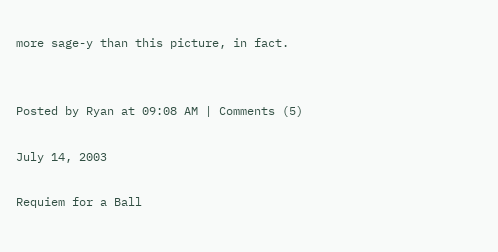more sage-y than this picture, in fact.


Posted by Ryan at 09:08 AM | Comments (5)

July 14, 2003

Requiem for a Ball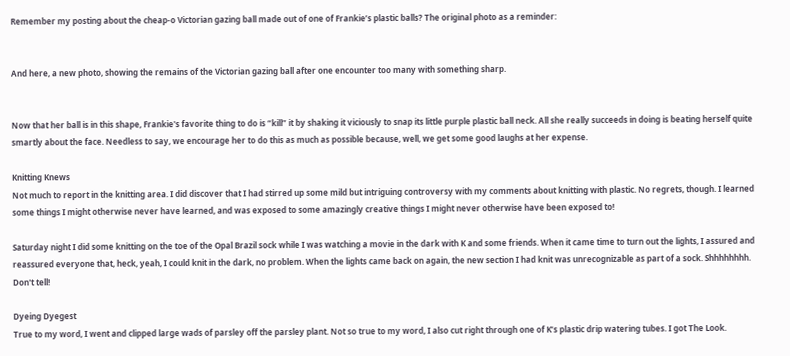Remember my posting about the cheap-o Victorian gazing ball made out of one of Frankie’s plastic balls? The original photo as a reminder:


And here, a new photo, showing the remains of the Victorian gazing ball after one encounter too many with something sharp.


Now that her ball is in this shape, Frankie's favorite thing to do is “kill” it by shaking it viciously to snap its little purple plastic ball neck. All she really succeeds in doing is beating herself quite smartly about the face. Needless to say, we encourage her to do this as much as possible because, well, we get some good laughs at her expense.

Knitting Knews
Not much to report in the knitting area. I did discover that I had stirred up some mild but intriguing controversy with my comments about knitting with plastic. No regrets, though. I learned some things I might otherwise never have learned, and was exposed to some amazingly creative things I might never otherwise have been exposed to!

Saturday night I did some knitting on the toe of the Opal Brazil sock while I was watching a movie in the dark with K and some friends. When it came time to turn out the lights, I assured and reassured everyone that, heck, yeah, I could knit in the dark, no problem. When the lights came back on again, the new section I had knit was unrecognizable as part of a sock. Shhhhhhhh. Don't tell!

Dyeing Dyegest
True to my word, I went and clipped large wads of parsley off the parsley plant. Not so true to my word, I also cut right through one of K’s plastic drip watering tubes. I got The Look.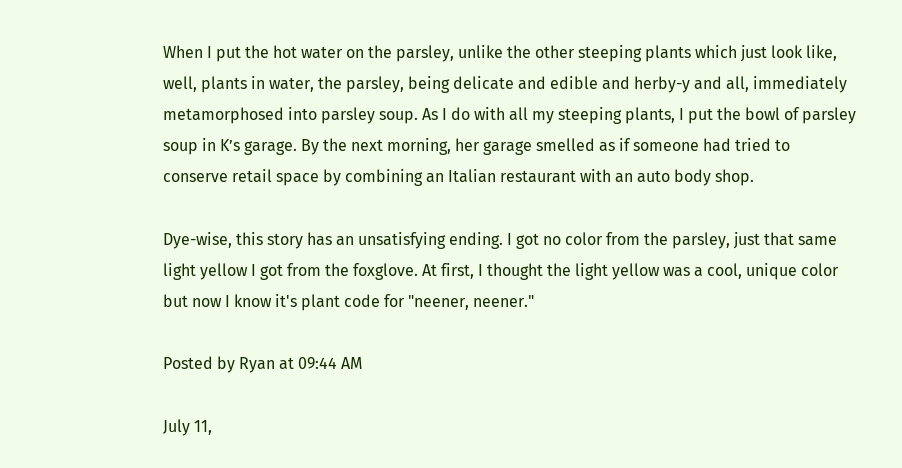When I put the hot water on the parsley, unlike the other steeping plants which just look like, well, plants in water, the parsley, being delicate and edible and herby-y and all, immediately metamorphosed into parsley soup. As I do with all my steeping plants, I put the bowl of parsley soup in K’s garage. By the next morning, her garage smelled as if someone had tried to conserve retail space by combining an Italian restaurant with an auto body shop.

Dye-wise, this story has an unsatisfying ending. I got no color from the parsley, just that same light yellow I got from the foxglove. At first, I thought the light yellow was a cool, unique color but now I know it's plant code for "neener, neener."

Posted by Ryan at 09:44 AM

July 11,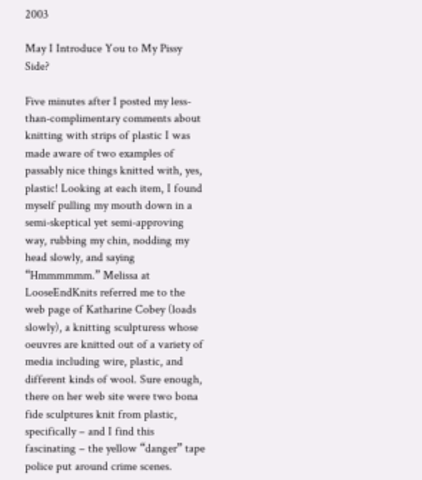2003

May I Introduce You to My Pissy Side?

Five minutes after I posted my less-than-complimentary comments about knitting with strips of plastic I was made aware of two examples of passably nice things knitted with, yes, plastic! Looking at each item, I found myself pulling my mouth down in a semi-skeptical yet semi-approving way, rubbing my chin, nodding my head slowly, and saying “Hmmmmmm.” Melissa at LooseEndKnits referred me to the web page of Katharine Cobey (loads slowly), a knitting sculpturess whose oeuvres are knitted out of a variety of media including wire, plastic, and different kinds of wool. Sure enough, there on her web site were two bona fide sculptures knit from plastic, specifically – and I find this fascinating – the yellow “danger” tape police put around crime scenes.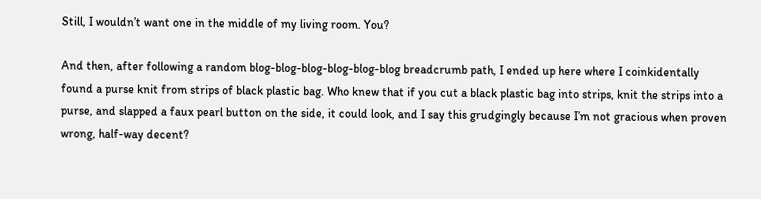Still, I wouldn’t want one in the middle of my living room. You?

And then, after following a random blog-blog-blog-blog-blog-blog breadcrumb path, I ended up here where I coinkidentally found a purse knit from strips of black plastic bag. Who knew that if you cut a black plastic bag into strips, knit the strips into a purse, and slapped a faux pearl button on the side, it could look, and I say this grudgingly because I’m not gracious when proven wrong, half-way decent?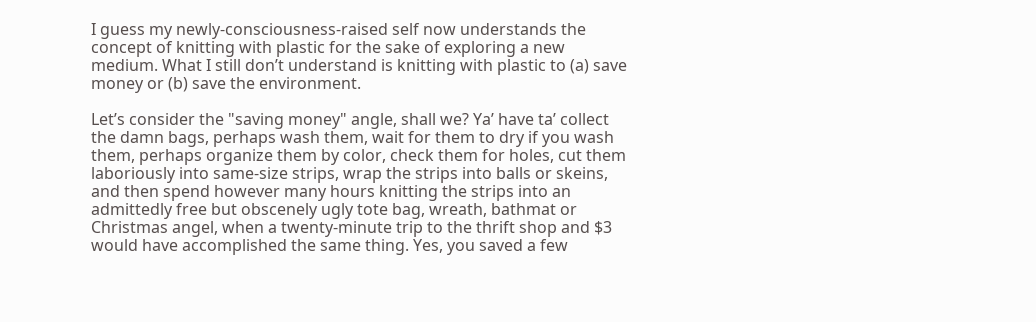I guess my newly-consciousness-raised self now understands the concept of knitting with plastic for the sake of exploring a new medium. What I still don’t understand is knitting with plastic to (a) save money or (b) save the environment.

Let’s consider the "saving money" angle, shall we? Ya’ have ta’ collect the damn bags, perhaps wash them, wait for them to dry if you wash them, perhaps organize them by color, check them for holes, cut them laboriously into same-size strips, wrap the strips into balls or skeins, and then spend however many hours knitting the strips into an admittedly free but obscenely ugly tote bag, wreath, bathmat or Christmas angel, when a twenty-minute trip to the thrift shop and $3 would have accomplished the same thing. Yes, you saved a few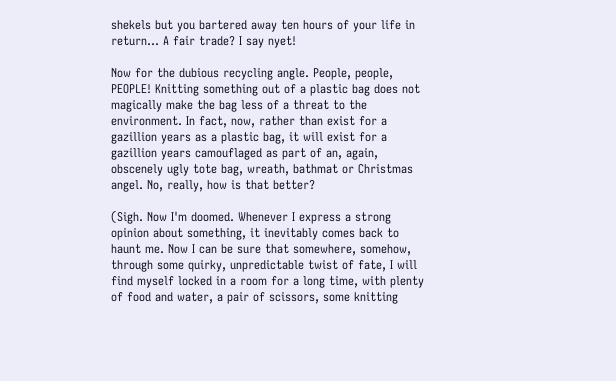shekels but you bartered away ten hours of your life in return... A fair trade? I say nyet!

Now for the dubious recycling angle. People, people, PEOPLE! Knitting something out of a plastic bag does not magically make the bag less of a threat to the environment. In fact, now, rather than exist for a gazillion years as a plastic bag, it will exist for a gazillion years camouflaged as part of an, again, obscenely ugly tote bag, wreath, bathmat or Christmas angel. No, really, how is that better?

(Sigh. Now I'm doomed. Whenever I express a strong opinion about something, it inevitably comes back to haunt me. Now I can be sure that somewhere, somehow, through some quirky, unpredictable twist of fate, I will find myself locked in a room for a long time, with plenty of food and water, a pair of scissors, some knitting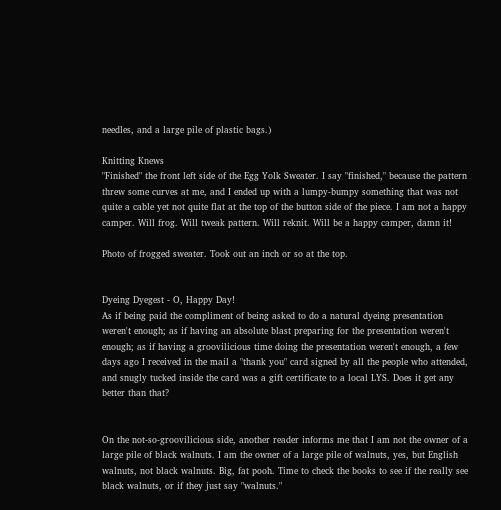needles, and a large pile of plastic bags.)

Knitting Knews
"Finished" the front left side of the Egg Yolk Sweater. I say "finished," because the pattern threw some curves at me, and I ended up with a lumpy-bumpy something that was not quite a cable yet not quite flat at the top of the button side of the piece. I am not a happy camper. Will frog. Will tweak pattern. Will reknit. Will be a happy camper, damn it!

Photo of frogged sweater. Took out an inch or so at the top.


Dyeing Dyegest - O, Happy Day!
As if being paid the compliment of being asked to do a natural dyeing presentation weren't enough; as if having an absolute blast preparing for the presentation weren't enough; as if having a groovilicious time doing the presentation weren't enough, a few days ago I received in the mail a "thank you" card signed by all the people who attended, and snugly tucked inside the card was a gift certificate to a local LYS. Does it get any better than that?


On the not-so-groovilicious side, another reader informs me that I am not the owner of a large pile of black walnuts. I am the owner of a large pile of walnuts, yes, but English walnuts, not black walnuts. Big, fat pooh. Time to check the books to see if the really see black walnuts, or if they just say "walnuts."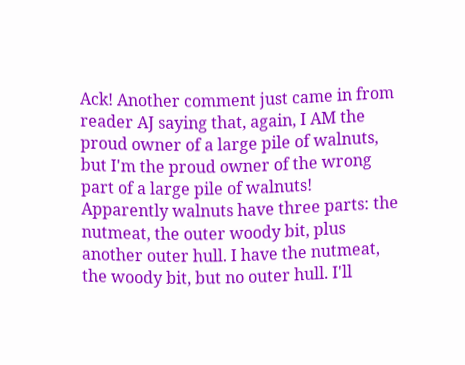Ack! Another comment just came in from reader AJ saying that, again, I AM the proud owner of a large pile of walnuts, but I'm the proud owner of the wrong part of a large pile of walnuts! Apparently walnuts have three parts: the nutmeat, the outer woody bit, plus another outer hull. I have the nutmeat, the woody bit, but no outer hull. I'll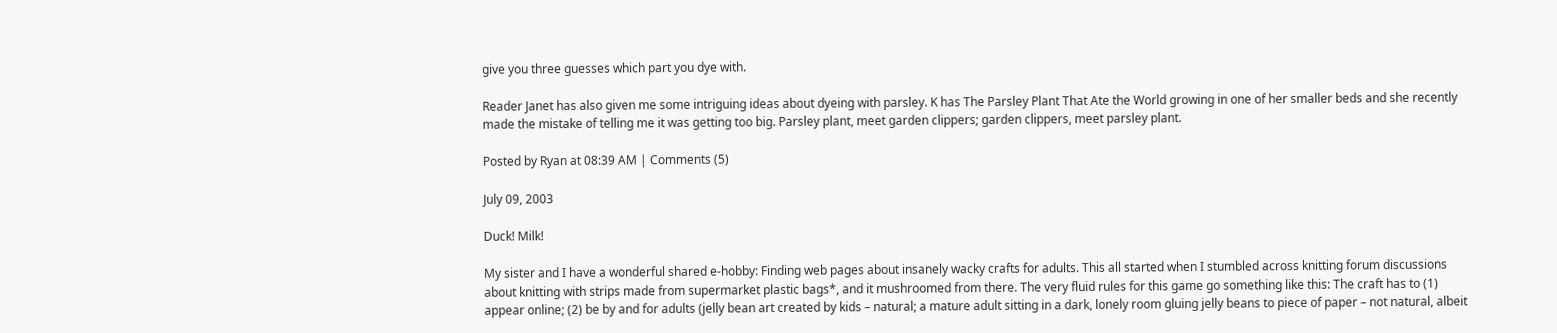give you three guesses which part you dye with.

Reader Janet has also given me some intriguing ideas about dyeing with parsley. K has The Parsley Plant That Ate the World growing in one of her smaller beds and she recently made the mistake of telling me it was getting too big. Parsley plant, meet garden clippers; garden clippers, meet parsley plant.

Posted by Ryan at 08:39 AM | Comments (5)

July 09, 2003

Duck! Milk!

My sister and I have a wonderful shared e-hobby: Finding web pages about insanely wacky crafts for adults. This all started when I stumbled across knitting forum discussions about knitting with strips made from supermarket plastic bags*, and it mushroomed from there. The very fluid rules for this game go something like this: The craft has to (1) appear online; (2) be by and for adults (jelly bean art created by kids – natural; a mature adult sitting in a dark, lonely room gluing jelly beans to piece of paper – not natural, albeit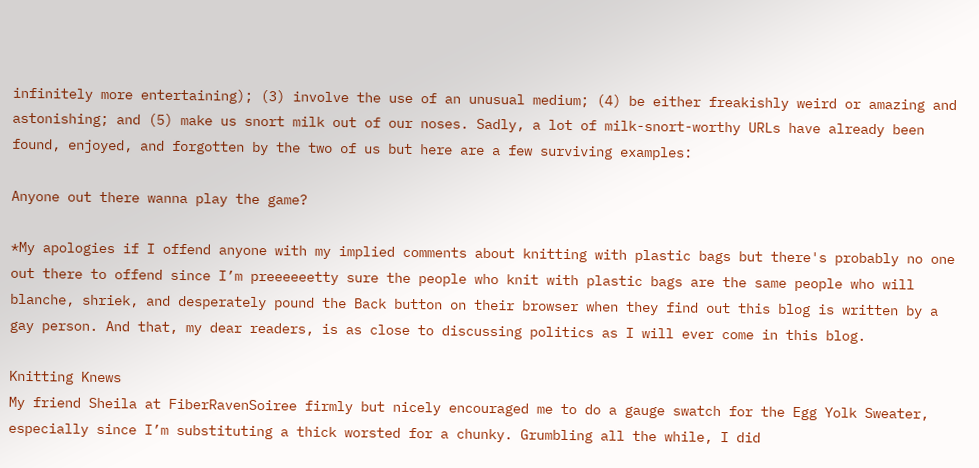infinitely more entertaining); (3) involve the use of an unusual medium; (4) be either freakishly weird or amazing and astonishing; and (5) make us snort milk out of our noses. Sadly, a lot of milk-snort-worthy URLs have already been found, enjoyed, and forgotten by the two of us but here are a few surviving examples:

Anyone out there wanna play the game?

*My apologies if I offend anyone with my implied comments about knitting with plastic bags but there's probably no one out there to offend since I’m preeeeeetty sure the people who knit with plastic bags are the same people who will blanche, shriek, and desperately pound the Back button on their browser when they find out this blog is written by a gay person. And that, my dear readers, is as close to discussing politics as I will ever come in this blog.

Knitting Knews
My friend Sheila at FiberRavenSoiree firmly but nicely encouraged me to do a gauge swatch for the Egg Yolk Sweater, especially since I’m substituting a thick worsted for a chunky. Grumbling all the while, I did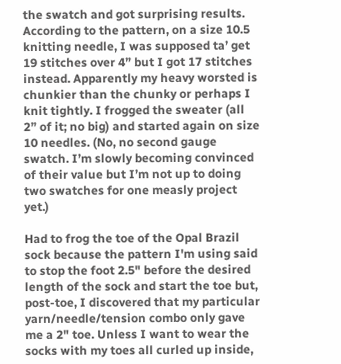the swatch and got surprising results. According to the pattern, on a size 10.5 knitting needle, I was supposed ta’ get 19 stitches over 4” but I got 17 stitches instead. Apparently my heavy worsted is chunkier than the chunky or perhaps I knit tightly. I frogged the sweater (all 2” of it; no big) and started again on size 10 needles. (No, no second gauge swatch. I’m slowly becoming convinced of their value but I’m not up to doing two swatches for one measly project yet.)

Had to frog the toe of the Opal Brazil sock because the pattern I'm using said to stop the foot 2.5" before the desired length of the sock and start the toe but, post-toe, I discovered that my particular yarn/needle/tension combo only gave me a 2" toe. Unless I want to wear the socks with my toes all curled up inside,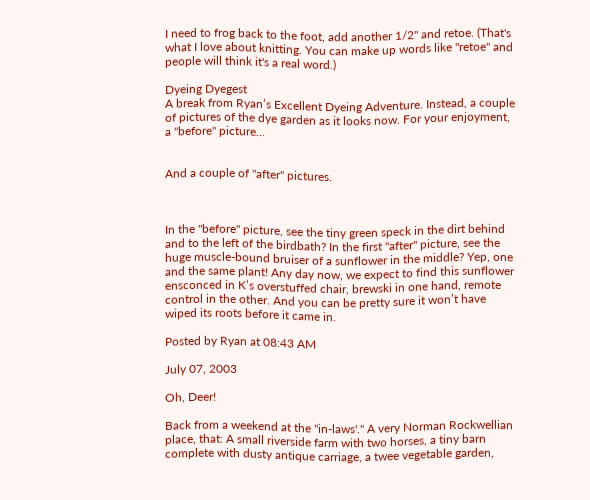I need to frog back to the foot, add another 1/2" and retoe. (That's what I love about knitting. You can make up words like "retoe" and people will think it's a real word.)

Dyeing Dyegest
A break from Ryan’s Excellent Dyeing Adventure. Instead, a couple of pictures of the dye garden as it looks now. For your enjoyment, a "before" picture…


And a couple of "after" pictures.



In the "before" picture, see the tiny green speck in the dirt behind and to the left of the birdbath? In the first "after" picture, see the huge muscle-bound bruiser of a sunflower in the middle? Yep, one and the same plant! Any day now, we expect to find this sunflower ensconced in K’s overstuffed chair, brewski in one hand, remote control in the other. And you can be pretty sure it won’t have wiped its roots before it came in.

Posted by Ryan at 08:43 AM

July 07, 2003

Oh, Deer!

Back from a weekend at the "in-laws'." A very Norman Rockwellian place, that: A small riverside farm with two horses, a tiny barn complete with dusty antique carriage, a twee vegetable garden,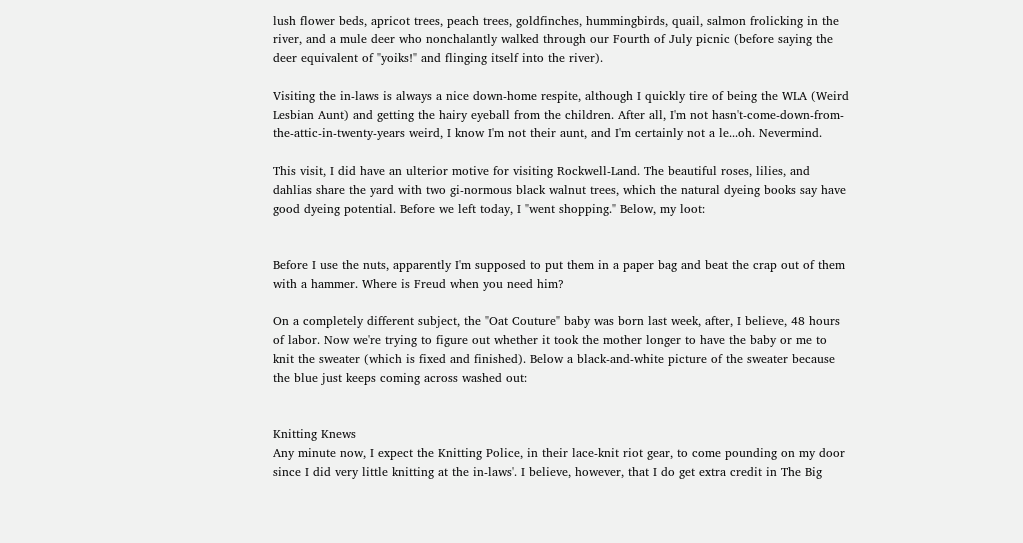lush flower beds, apricot trees, peach trees, goldfinches, hummingbirds, quail, salmon frolicking in the river, and a mule deer who nonchalantly walked through our Fourth of July picnic (before saying the deer equivalent of "yoiks!" and flinging itself into the river).

Visiting the in-laws is always a nice down-home respite, although I quickly tire of being the WLA (Weird Lesbian Aunt) and getting the hairy eyeball from the children. After all, I'm not hasn't-come-down-from-the-attic-in-twenty-years weird, I know I'm not their aunt, and I'm certainly not a le...oh. Nevermind.

This visit, I did have an ulterior motive for visiting Rockwell-Land. The beautiful roses, lilies, and dahlias share the yard with two gi-normous black walnut trees, which the natural dyeing books say have good dyeing potential. Before we left today, I "went shopping." Below, my loot:


Before I use the nuts, apparently I'm supposed to put them in a paper bag and beat the crap out of them with a hammer. Where is Freud when you need him?

On a completely different subject, the "Oat Couture" baby was born last week, after, I believe, 48 hours of labor. Now we're trying to figure out whether it took the mother longer to have the baby or me to knit the sweater (which is fixed and finished). Below a black-and-white picture of the sweater because the blue just keeps coming across washed out:


Knitting Knews
Any minute now, I expect the Knitting Police, in their lace-knit riot gear, to come pounding on my door since I did very little knitting at the in-laws'. I believe, however, that I do get extra credit in The Big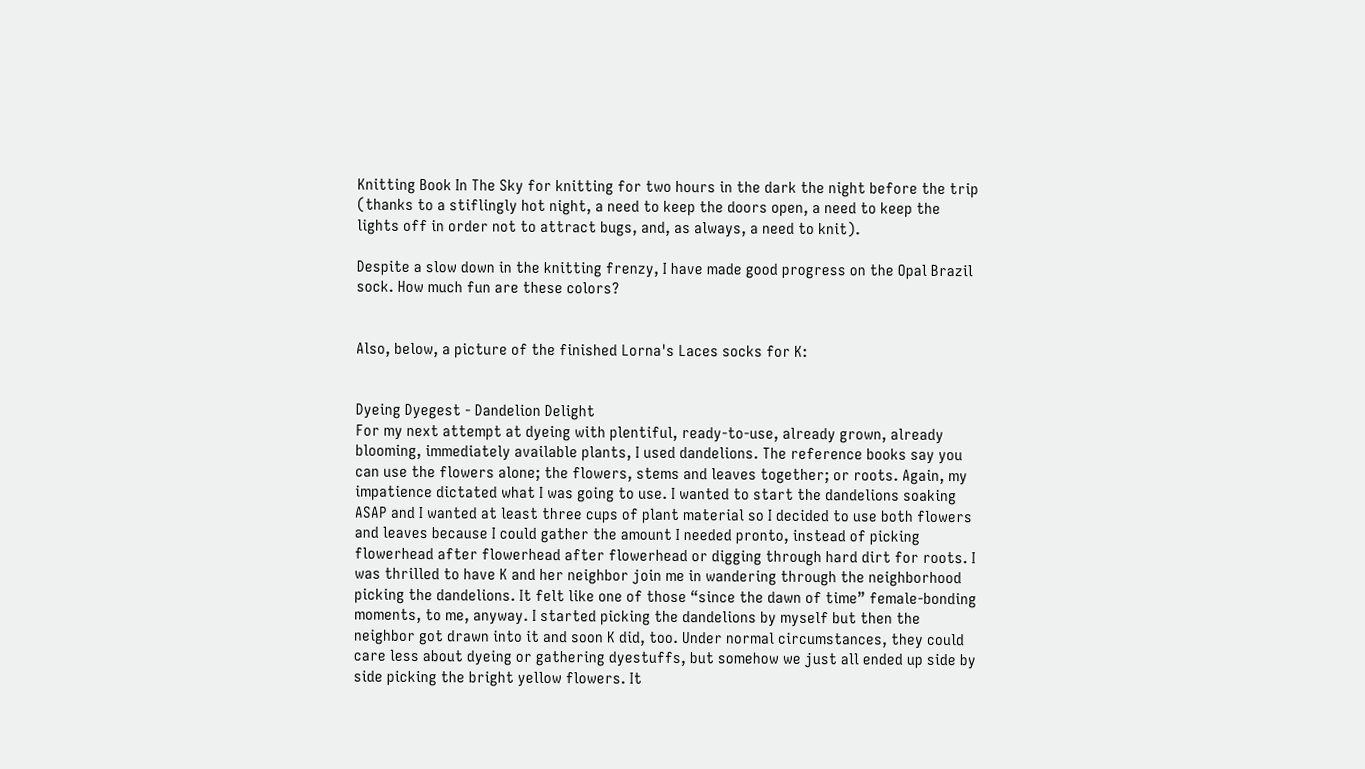Knitting Book In The Sky for knitting for two hours in the dark the night before the trip (thanks to a stiflingly hot night, a need to keep the doors open, a need to keep the lights off in order not to attract bugs, and, as always, a need to knit).

Despite a slow down in the knitting frenzy, I have made good progress on the Opal Brazil sock. How much fun are these colors?


Also, below, a picture of the finished Lorna's Laces socks for K:


Dyeing Dyegest - Dandelion Delight
For my next attempt at dyeing with plentiful, ready-to-use, already grown, already blooming, immediately available plants, I used dandelions. The reference books say you can use the flowers alone; the flowers, stems and leaves together; or roots. Again, my impatience dictated what I was going to use. I wanted to start the dandelions soaking ASAP and I wanted at least three cups of plant material so I decided to use both flowers and leaves because I could gather the amount I needed pronto, instead of picking flowerhead after flowerhead after flowerhead or digging through hard dirt for roots. I was thrilled to have K and her neighbor join me in wandering through the neighborhood picking the dandelions. It felt like one of those “since the dawn of time” female-bonding moments, to me, anyway. I started picking the dandelions by myself but then the neighbor got drawn into it and soon K did, too. Under normal circumstances, they could care less about dyeing or gathering dyestuffs, but somehow we just all ended up side by side picking the bright yellow flowers. It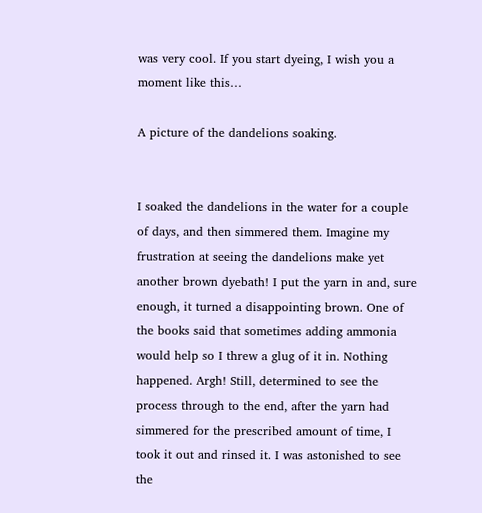was very cool. If you start dyeing, I wish you a moment like this…

A picture of the dandelions soaking.


I soaked the dandelions in the water for a couple of days, and then simmered them. Imagine my frustration at seeing the dandelions make yet another brown dyebath! I put the yarn in and, sure enough, it turned a disappointing brown. One of the books said that sometimes adding ammonia would help so I threw a glug of it in. Nothing happened. Argh! Still, determined to see the process through to the end, after the yarn had simmered for the prescribed amount of time, I took it out and rinsed it. I was astonished to see the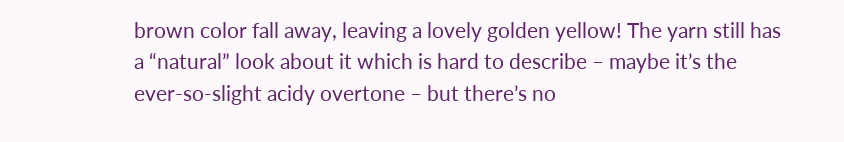brown color fall away, leaving a lovely golden yellow! The yarn still has a “natural” look about it which is hard to describe – maybe it’s the ever-so-slight acidy overtone – but there’s no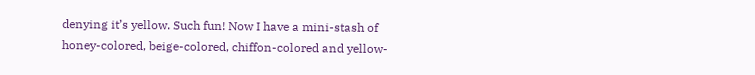denying it’s yellow. Such fun! Now I have a mini-stash of honey-colored, beige-colored, chiffon-colored and yellow-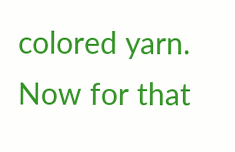colored yarn. Now for that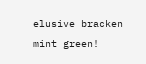elusive bracken mint green!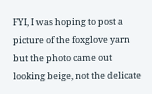FYI, I was hoping to post a picture of the foxglove yarn but the photo came out looking beige, not the delicate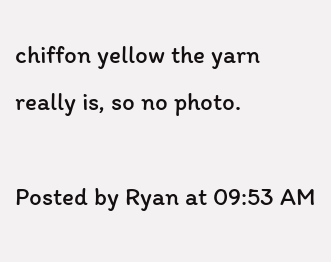chiffon yellow the yarn really is, so no photo.

Posted by Ryan at 09:53 AM